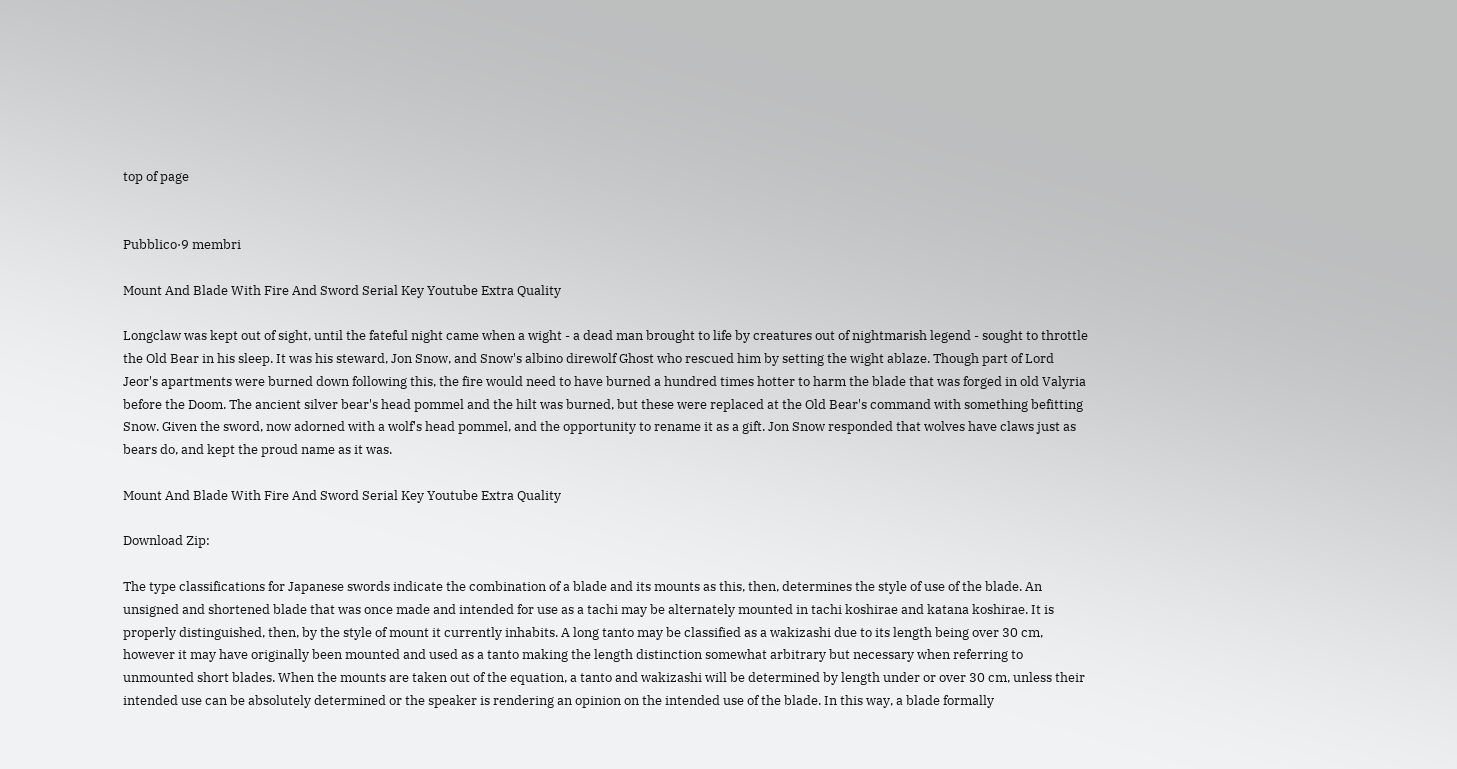top of page


Pubblico·9 membri

Mount And Blade With Fire And Sword Serial Key Youtube Extra Quality

Longclaw was kept out of sight, until the fateful night came when a wight - a dead man brought to life by creatures out of nightmarish legend - sought to throttle the Old Bear in his sleep. It was his steward, Jon Snow, and Snow's albino direwolf Ghost who rescued him by setting the wight ablaze. Though part of Lord Jeor's apartments were burned down following this, the fire would need to have burned a hundred times hotter to harm the blade that was forged in old Valyria before the Doom. The ancient silver bear's head pommel and the hilt was burned, but these were replaced at the Old Bear's command with something befitting Snow. Given the sword, now adorned with a wolf's head pommel, and the opportunity to rename it as a gift. Jon Snow responded that wolves have claws just as bears do, and kept the proud name as it was.

Mount And Blade With Fire And Sword Serial Key Youtube Extra Quality

Download Zip:

The type classifications for Japanese swords indicate the combination of a blade and its mounts as this, then, determines the style of use of the blade. An unsigned and shortened blade that was once made and intended for use as a tachi may be alternately mounted in tachi koshirae and katana koshirae. It is properly distinguished, then, by the style of mount it currently inhabits. A long tanto may be classified as a wakizashi due to its length being over 30 cm, however it may have originally been mounted and used as a tanto making the length distinction somewhat arbitrary but necessary when referring to unmounted short blades. When the mounts are taken out of the equation, a tanto and wakizashi will be determined by length under or over 30 cm, unless their intended use can be absolutely determined or the speaker is rendering an opinion on the intended use of the blade. In this way, a blade formally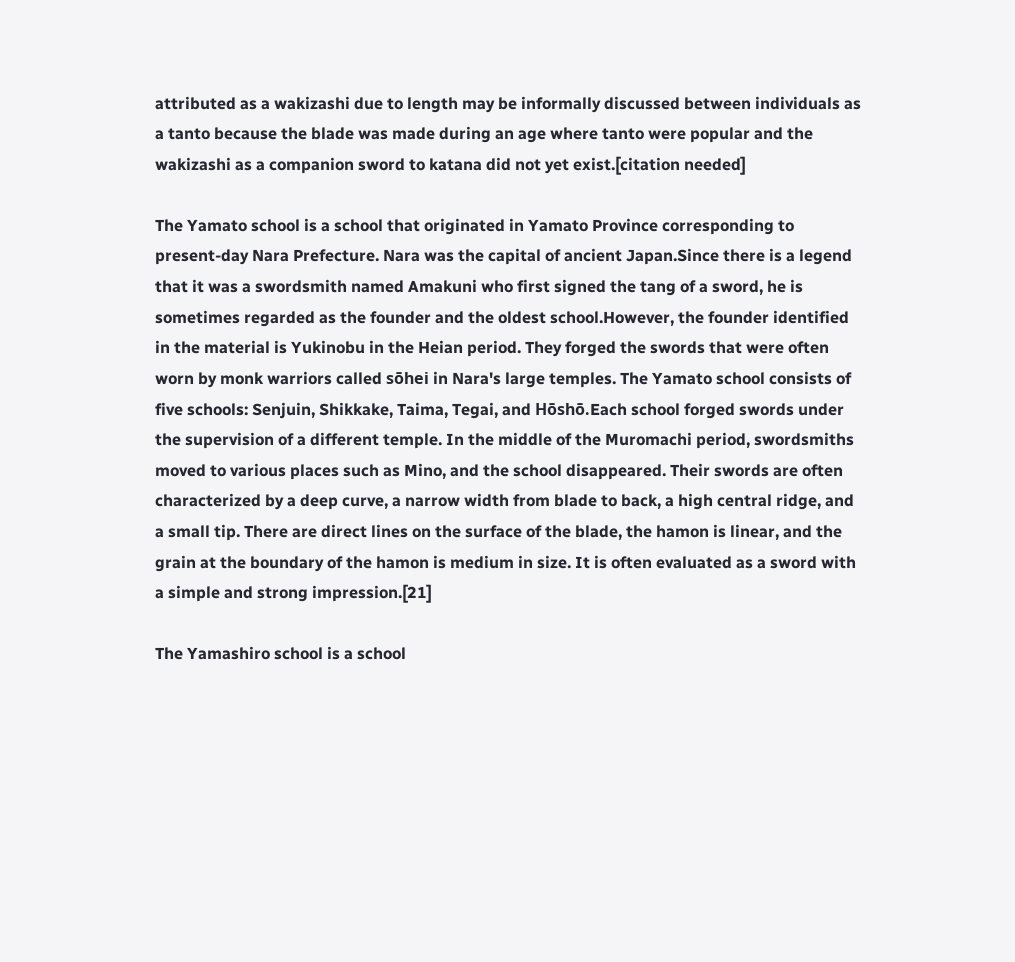attributed as a wakizashi due to length may be informally discussed between individuals as a tanto because the blade was made during an age where tanto were popular and the wakizashi as a companion sword to katana did not yet exist.[citation needed]

The Yamato school is a school that originated in Yamato Province corresponding to present-day Nara Prefecture. Nara was the capital of ancient Japan.Since there is a legend that it was a swordsmith named Amakuni who first signed the tang of a sword, he is sometimes regarded as the founder and the oldest school.However, the founder identified in the material is Yukinobu in the Heian period. They forged the swords that were often worn by monk warriors called sōhei in Nara's large temples. The Yamato school consists of five schools: Senjuin, Shikkake, Taima, Tegai, and Hōshō.Each school forged swords under the supervision of a different temple. In the middle of the Muromachi period, swordsmiths moved to various places such as Mino, and the school disappeared. Their swords are often characterized by a deep curve, a narrow width from blade to back, a high central ridge, and a small tip. There are direct lines on the surface of the blade, the hamon is linear, and the grain at the boundary of the hamon is medium in size. It is often evaluated as a sword with a simple and strong impression.[21]

The Yamashiro school is a school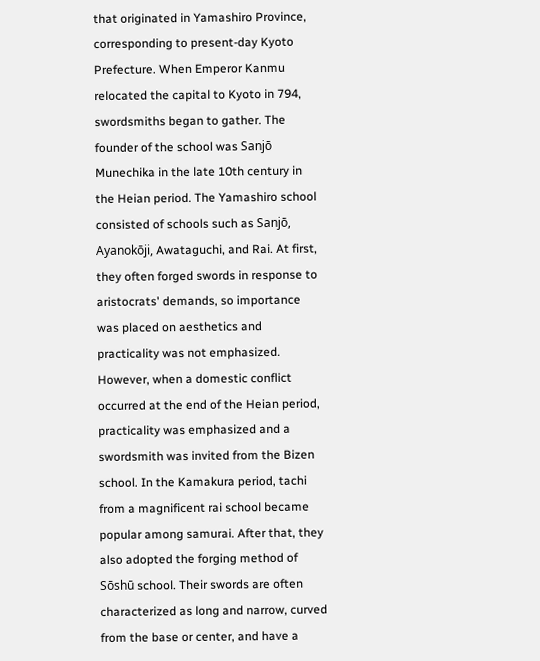that originated in Yamashiro Province, corresponding to present-day Kyoto Prefecture. When Emperor Kanmu relocated the capital to Kyoto in 794, swordsmiths began to gather. The founder of the school was Sanjō Munechika in the late 10th century in the Heian period. The Yamashiro school consisted of schools such as Sanjō, Ayanokōji, Awataguchi, and Rai. At first, they often forged swords in response to aristocrats' demands, so importance was placed on aesthetics and practicality was not emphasized. However, when a domestic conflict occurred at the end of the Heian period, practicality was emphasized and a swordsmith was invited from the Bizen school. In the Kamakura period, tachi from a magnificent rai school became popular among samurai. After that, they also adopted the forging method of Sōshū school. Their swords are often characterized as long and narrow, curved from the base or center, and have a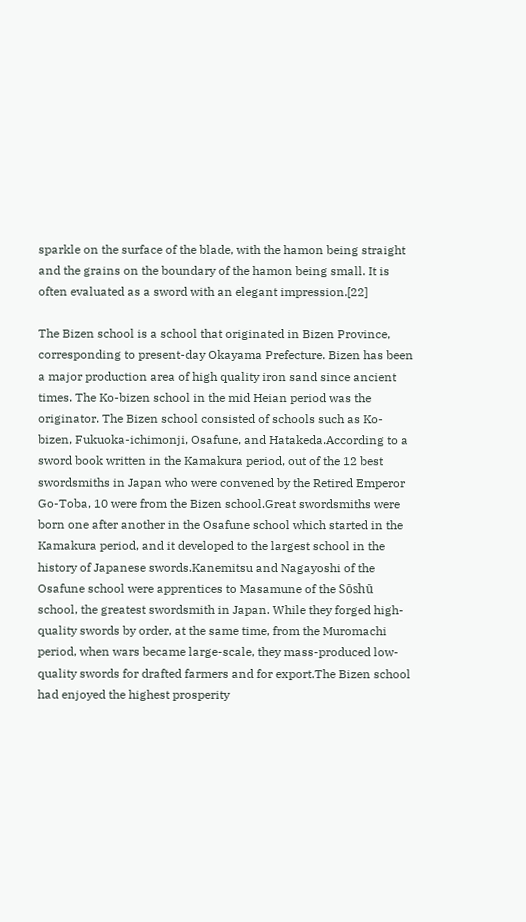sparkle on the surface of the blade, with the hamon being straight and the grains on the boundary of the hamon being small. It is often evaluated as a sword with an elegant impression.[22]

The Bizen school is a school that originated in Bizen Province, corresponding to present-day Okayama Prefecture. Bizen has been a major production area of high quality iron sand since ancient times. The Ko-bizen school in the mid Heian period was the originator. The Bizen school consisted of schools such as Ko-bizen, Fukuoka-ichimonji, Osafune, and Hatakeda.According to a sword book written in the Kamakura period, out of the 12 best swordsmiths in Japan who were convened by the Retired Emperor Go-Toba, 10 were from the Bizen school.Great swordsmiths were born one after another in the Osafune school which started in the Kamakura period, and it developed to the largest school in the history of Japanese swords.Kanemitsu and Nagayoshi of the Osafune school were apprentices to Masamune of the Sōshū school, the greatest swordsmith in Japan. While they forged high-quality swords by order, at the same time, from the Muromachi period, when wars became large-scale, they mass-produced low-quality swords for drafted farmers and for export.The Bizen school had enjoyed the highest prosperity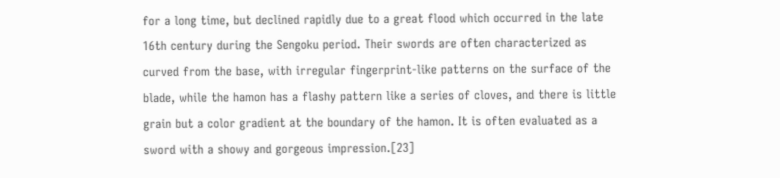for a long time, but declined rapidly due to a great flood which occurred in the late 16th century during the Sengoku period. Their swords are often characterized as curved from the base, with irregular fingerprint-like patterns on the surface of the blade, while the hamon has a flashy pattern like a series of cloves, and there is little grain but a color gradient at the boundary of the hamon. It is often evaluated as a sword with a showy and gorgeous impression.[23]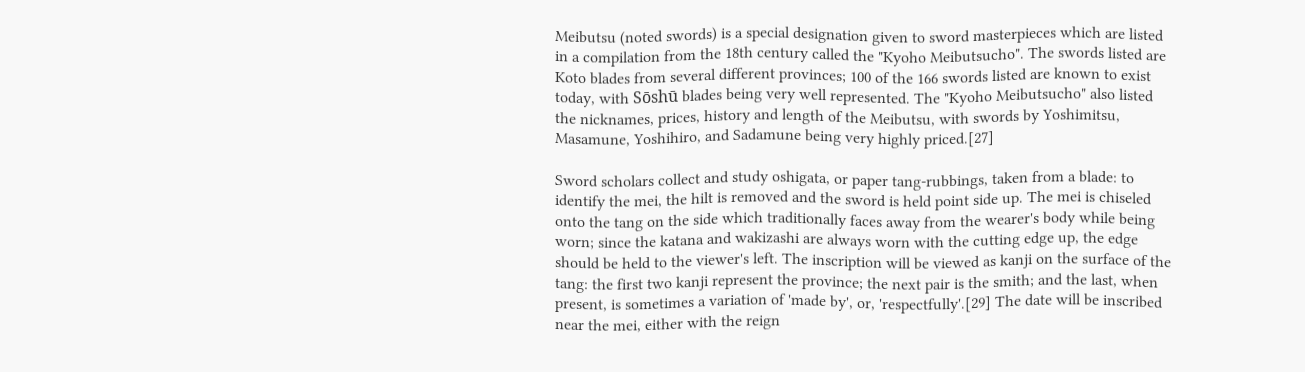Meibutsu (noted swords) is a special designation given to sword masterpieces which are listed in a compilation from the 18th century called the "Kyoho Meibutsucho". The swords listed are Koto blades from several different provinces; 100 of the 166 swords listed are known to exist today, with Sōshū blades being very well represented. The "Kyoho Meibutsucho" also listed the nicknames, prices, history and length of the Meibutsu, with swords by Yoshimitsu, Masamune, Yoshihiro, and Sadamune being very highly priced.[27]

Sword scholars collect and study oshigata, or paper tang-rubbings, taken from a blade: to identify the mei, the hilt is removed and the sword is held point side up. The mei is chiseled onto the tang on the side which traditionally faces away from the wearer's body while being worn; since the katana and wakizashi are always worn with the cutting edge up, the edge should be held to the viewer's left. The inscription will be viewed as kanji on the surface of the tang: the first two kanji represent the province; the next pair is the smith; and the last, when present, is sometimes a variation of 'made by', or, 'respectfully'.[29] The date will be inscribed near the mei, either with the reign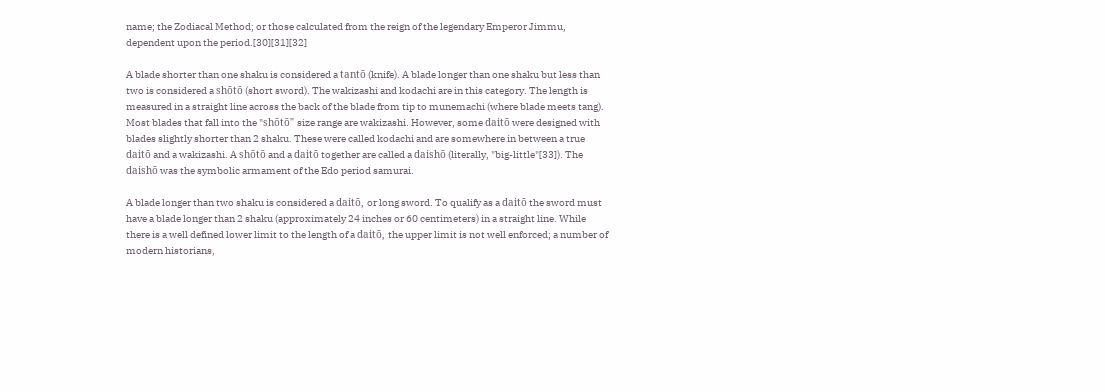name; the Zodiacal Method; or those calculated from the reign of the legendary Emperor Jimmu, dependent upon the period.[30][31][32]

A blade shorter than one shaku is considered a tantō (knife). A blade longer than one shaku but less than two is considered a shōtō (short sword). The wakizashi and kodachi are in this category. The length is measured in a straight line across the back of the blade from tip to munemachi (where blade meets tang). Most blades that fall into the "shōtō" size range are wakizashi. However, some daitō were designed with blades slightly shorter than 2 shaku. These were called kodachi and are somewhere in between a true daitō and a wakizashi. A shōtō and a daitō together are called a daishō (literally, "big-little"[33]). The daishō was the symbolic armament of the Edo period samurai.

A blade longer than two shaku is considered a daitō, or long sword. To qualify as a daitō the sword must have a blade longer than 2 shaku (approximately 24 inches or 60 centimeters) in a straight line. While there is a well defined lower limit to the length of a daitō, the upper limit is not well enforced; a number of modern historians,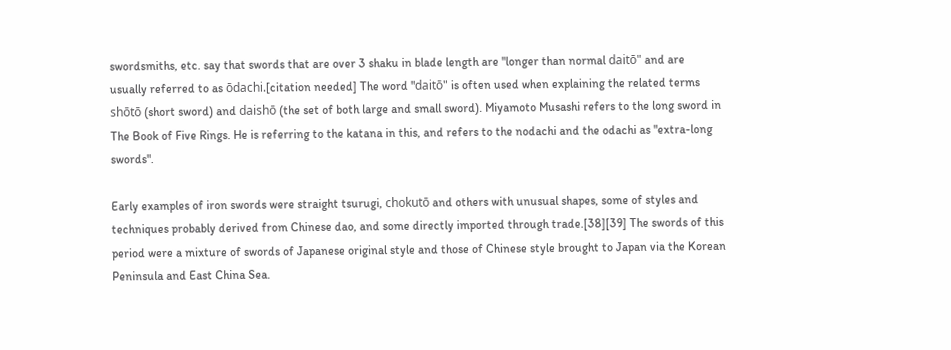swordsmiths, etc. say that swords that are over 3 shaku in blade length are "longer than normal daitō" and are usually referred to as ōdachi.[citation needed] The word "daitō" is often used when explaining the related terms shōtō (short sword) and daishō (the set of both large and small sword). Miyamoto Musashi refers to the long sword in The Book of Five Rings. He is referring to the katana in this, and refers to the nodachi and the odachi as "extra-long swords".

Early examples of iron swords were straight tsurugi, chokutō and others with unusual shapes, some of styles and techniques probably derived from Chinese dao, and some directly imported through trade.[38][39] The swords of this period were a mixture of swords of Japanese original style and those of Chinese style brought to Japan via the Korean Peninsula and East China Sea.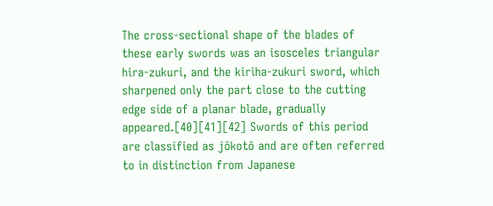The cross-sectional shape of the blades of these early swords was an isosceles triangular hira-zukuri, and the kiriha-zukuri sword, which sharpened only the part close to the cutting edge side of a planar blade, gradually appeared.[40][41][42] Swords of this period are classified as jōkotō and are often referred to in distinction from Japanese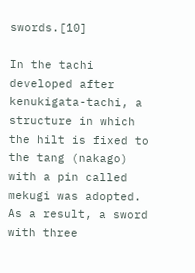swords.[10]

In the tachi developed after kenukigata-tachi, a structure in which the hilt is fixed to the tang (nakago) with a pin called mekugi was adopted. As a result, a sword with three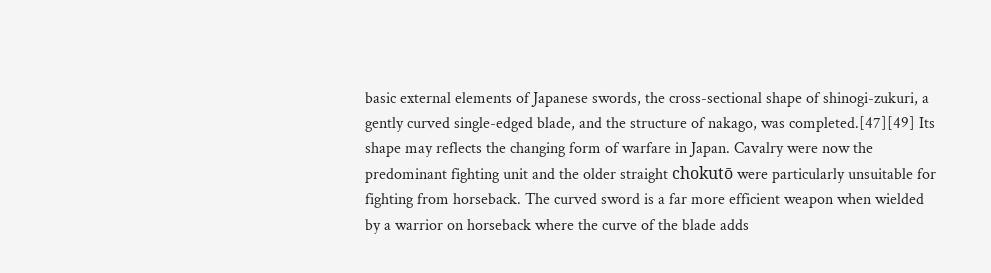basic external elements of Japanese swords, the cross-sectional shape of shinogi-zukuri, a gently curved single-edged blade, and the structure of nakago, was completed.[47][49] Its shape may reflects the changing form of warfare in Japan. Cavalry were now the predominant fighting unit and the older straight chokutō were particularly unsuitable for fighting from horseback. The curved sword is a far more efficient weapon when wielded by a warrior on horseback where the curve of the blade adds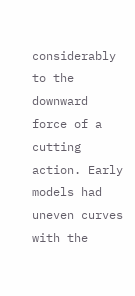considerably to the downward force of a cutting action. Early models had uneven curves with the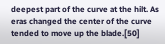deepest part of the curve at the hilt. As eras changed the center of the curve tended to move up the blade.[50]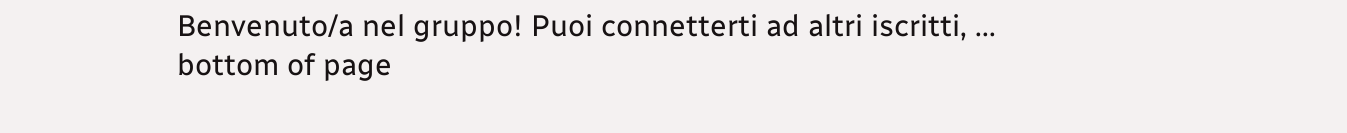Benvenuto/a nel gruppo! Puoi connetterti ad altri iscritti, ...
bottom of page